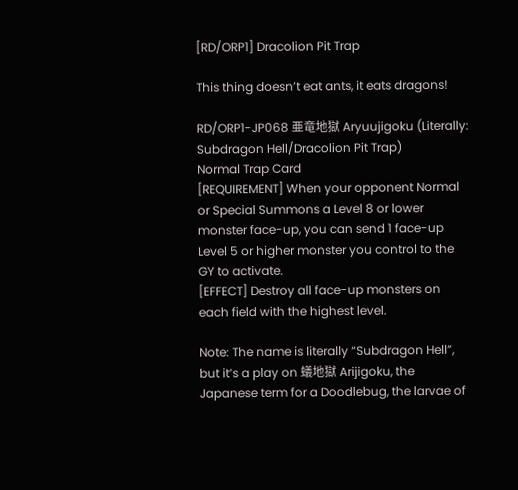[RD/ORP1] Dracolion Pit Trap

This thing doesn’t eat ants, it eats dragons!

RD/ORP1-JP068 亜竜地獄 Aryuujigoku (Literally: Subdragon Hell/Dracolion Pit Trap)
Normal Trap Card
[REQUIREMENT] When your opponent Normal or Special Summons a Level 8 or lower monster face-up, you can send 1 face-up Level 5 or higher monster you control to the GY to activate.
[EFFECT] Destroy all face-up monsters on each field with the highest level.

Note: The name is literally “Subdragon Hell”, but it’s a play on 蟻地獄 Arijigoku, the Japanese term for a Doodlebug, the larvae of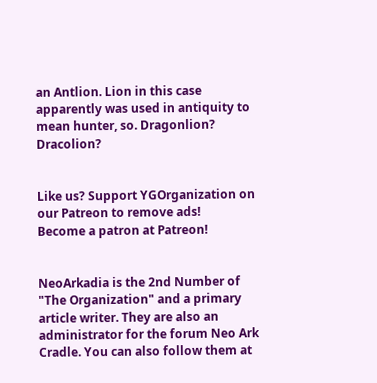an Antlion. Lion in this case apparently was used in antiquity to mean hunter, so. Dragonlion? Dracolion?


Like us? Support YGOrganization on our Patreon to remove ads!
Become a patron at Patreon!


NeoArkadia is the 2nd Number of "The Organization" and a primary article writer. They are also an administrator for the forum Neo Ark Cradle. You can also follow them at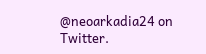@neoarkadia24 on Twitter.